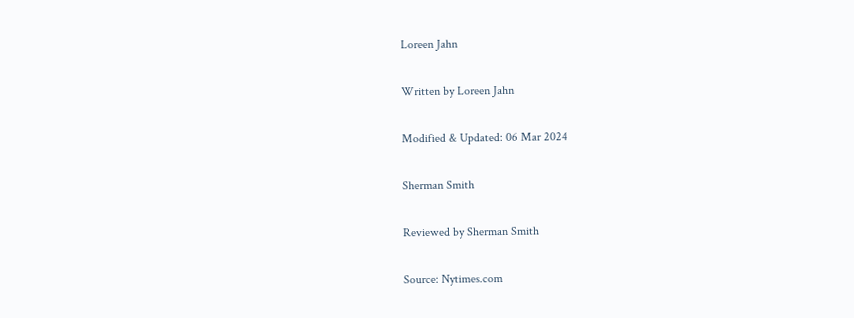Loreen Jahn

Written by Loreen Jahn

Modified & Updated: 06 Mar 2024

Sherman Smith

Reviewed by Sherman Smith

Source: Nytimes.com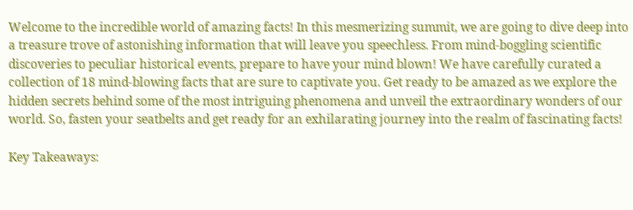Welcome to the incredible world of amazing facts! In this mesmerizing summit, we are going to dive deep into a treasure trove of astonishing information that will leave you speechless. From mind-boggling scientific discoveries to peculiar historical events, prepare to have your mind blown! We have carefully curated a collection of 18 mind-blowing facts that are sure to captivate you. Get ready to be amazed as we explore the hidden secrets behind some of the most intriguing phenomena and unveil the extraordinary wonders of our world. So, fasten your seatbelts and get ready for an exhilarating journey into the realm of fascinating facts!

Key Takeaways: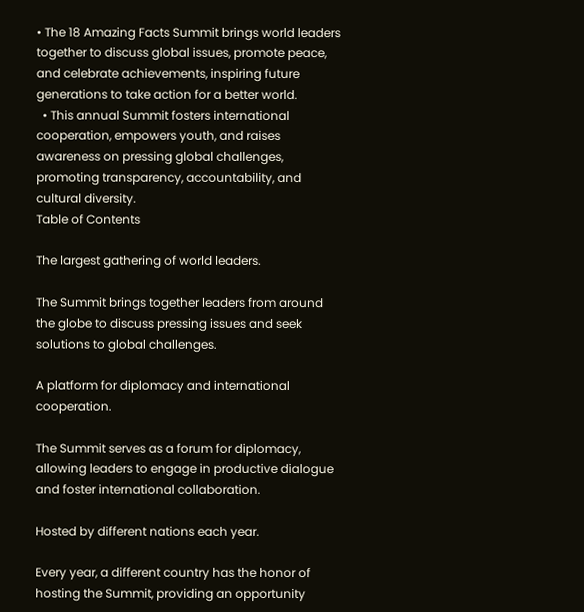• The 18 Amazing Facts Summit brings world leaders together to discuss global issues, promote peace, and celebrate achievements, inspiring future generations to take action for a better world.
  • This annual Summit fosters international cooperation, empowers youth, and raises awareness on pressing global challenges, promoting transparency, accountability, and cultural diversity.
Table of Contents

The largest gathering of world leaders.

The Summit brings together leaders from around the globe to discuss pressing issues and seek solutions to global challenges.

A platform for diplomacy and international cooperation.

The Summit serves as a forum for diplomacy, allowing leaders to engage in productive dialogue and foster international collaboration.

Hosted by different nations each year.

Every year, a different country has the honor of hosting the Summit, providing an opportunity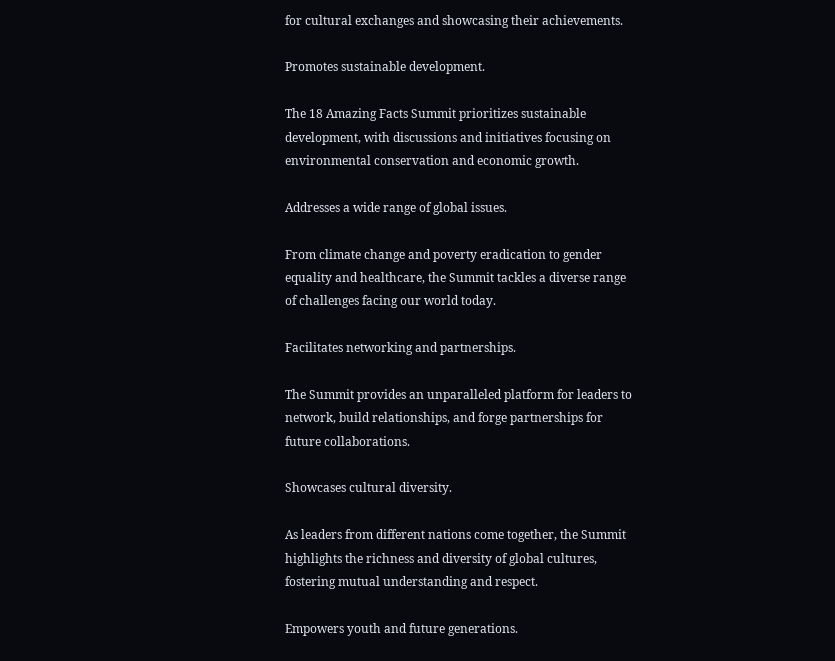for cultural exchanges and showcasing their achievements.

Promotes sustainable development.

The 18 Amazing Facts Summit prioritizes sustainable development, with discussions and initiatives focusing on environmental conservation and economic growth.

Addresses a wide range of global issues.

From climate change and poverty eradication to gender equality and healthcare, the Summit tackles a diverse range of challenges facing our world today.

Facilitates networking and partnerships.

The Summit provides an unparalleled platform for leaders to network, build relationships, and forge partnerships for future collaborations.

Showcases cultural diversity.

As leaders from different nations come together, the Summit highlights the richness and diversity of global cultures, fostering mutual understanding and respect.

Empowers youth and future generations.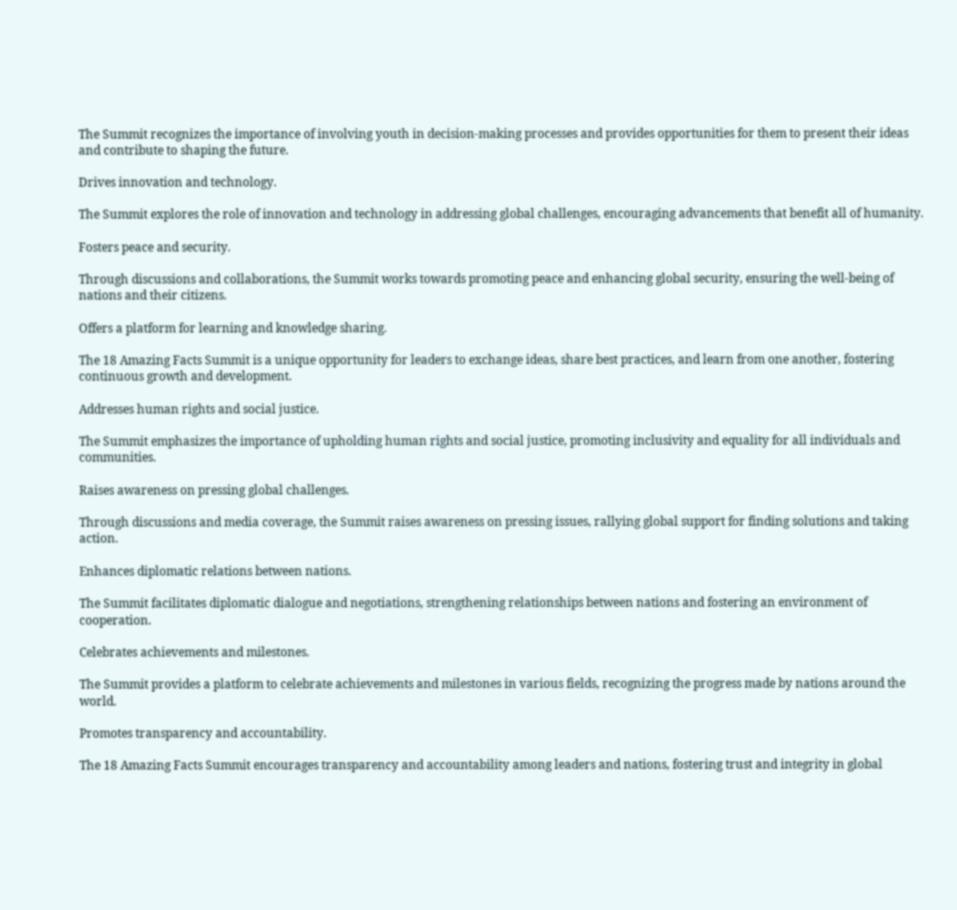The Summit recognizes the importance of involving youth in decision-making processes and provides opportunities for them to present their ideas and contribute to shaping the future.

Drives innovation and technology.

The Summit explores the role of innovation and technology in addressing global challenges, encouraging advancements that benefit all of humanity.

Fosters peace and security.

Through discussions and collaborations, the Summit works towards promoting peace and enhancing global security, ensuring the well-being of nations and their citizens.

Offers a platform for learning and knowledge sharing.

The 18 Amazing Facts Summit is a unique opportunity for leaders to exchange ideas, share best practices, and learn from one another, fostering continuous growth and development.

Addresses human rights and social justice.

The Summit emphasizes the importance of upholding human rights and social justice, promoting inclusivity and equality for all individuals and communities.

Raises awareness on pressing global challenges.

Through discussions and media coverage, the Summit raises awareness on pressing issues, rallying global support for finding solutions and taking action.

Enhances diplomatic relations between nations.

The Summit facilitates diplomatic dialogue and negotiations, strengthening relationships between nations and fostering an environment of cooperation.

Celebrates achievements and milestones.

The Summit provides a platform to celebrate achievements and milestones in various fields, recognizing the progress made by nations around the world.

Promotes transparency and accountability.

The 18 Amazing Facts Summit encourages transparency and accountability among leaders and nations, fostering trust and integrity in global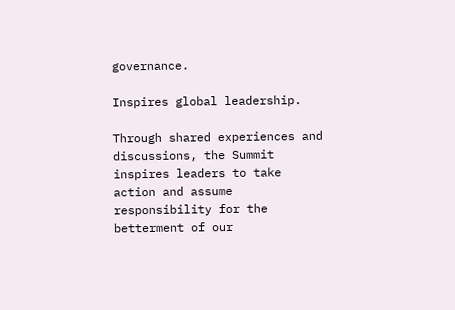governance.

Inspires global leadership.

Through shared experiences and discussions, the Summit inspires leaders to take action and assume responsibility for the betterment of our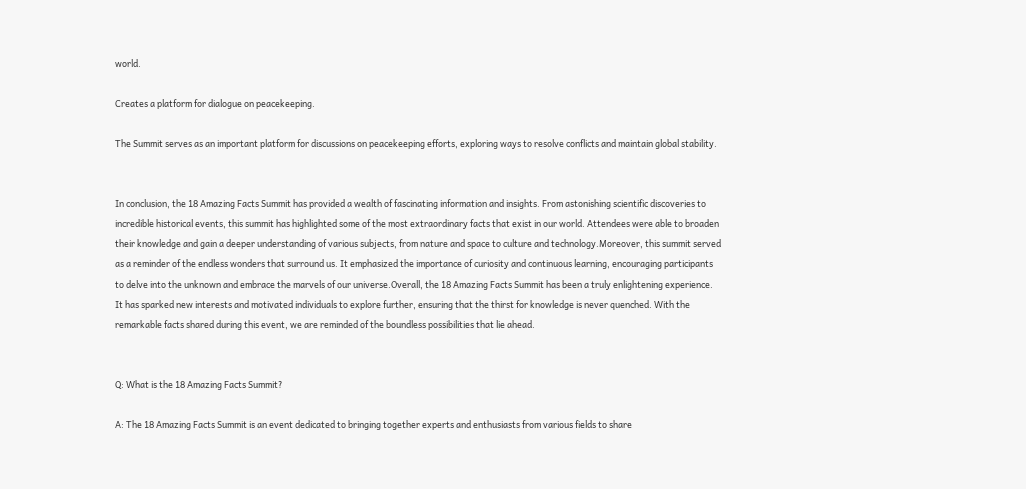world.

Creates a platform for dialogue on peacekeeping.

The Summit serves as an important platform for discussions on peacekeeping efforts, exploring ways to resolve conflicts and maintain global stability.


In conclusion, the 18 Amazing Facts Summit has provided a wealth of fascinating information and insights. From astonishing scientific discoveries to incredible historical events, this summit has highlighted some of the most extraordinary facts that exist in our world. Attendees were able to broaden their knowledge and gain a deeper understanding of various subjects, from nature and space to culture and technology.Moreover, this summit served as a reminder of the endless wonders that surround us. It emphasized the importance of curiosity and continuous learning, encouraging participants to delve into the unknown and embrace the marvels of our universe.Overall, the 18 Amazing Facts Summit has been a truly enlightening experience. It has sparked new interests and motivated individuals to explore further, ensuring that the thirst for knowledge is never quenched. With the remarkable facts shared during this event, we are reminded of the boundless possibilities that lie ahead.


Q: What is the 18 Amazing Facts Summit?

A: The 18 Amazing Facts Summit is an event dedicated to bringing together experts and enthusiasts from various fields to share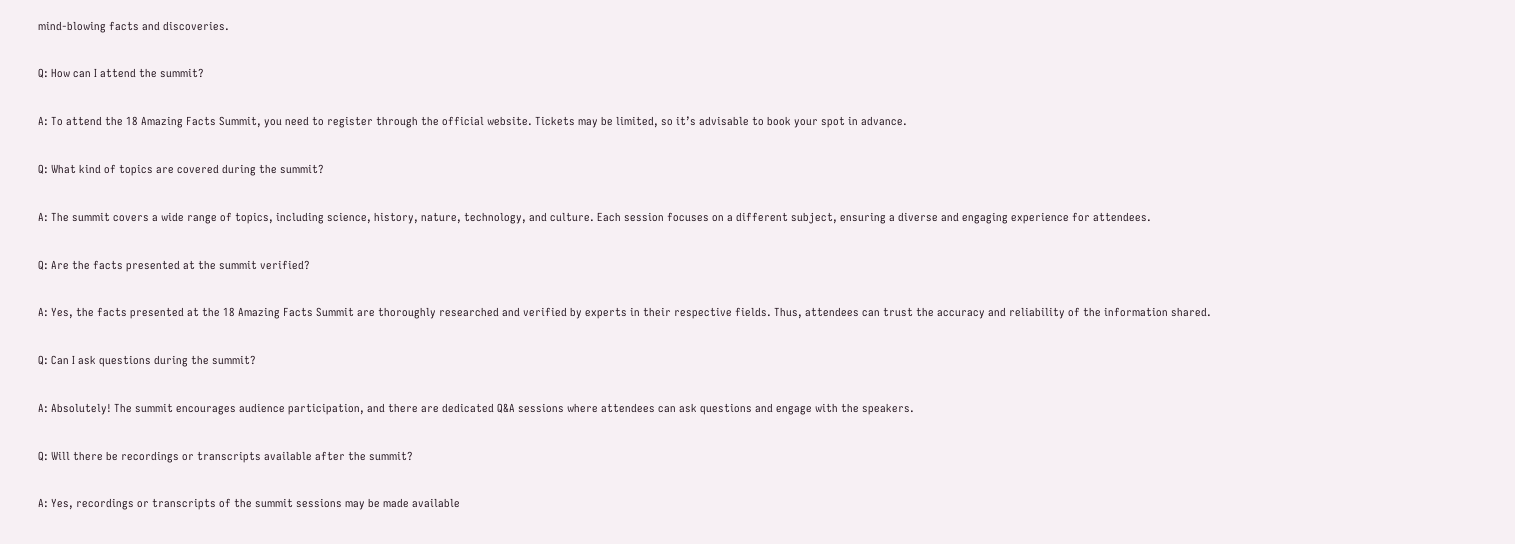mind-blowing facts and discoveries.

Q: How can I attend the summit?

A: To attend the 18 Amazing Facts Summit, you need to register through the official website. Tickets may be limited, so it’s advisable to book your spot in advance.

Q: What kind of topics are covered during the summit?

A: The summit covers a wide range of topics, including science, history, nature, technology, and culture. Each session focuses on a different subject, ensuring a diverse and engaging experience for attendees.

Q: Are the facts presented at the summit verified?

A: Yes, the facts presented at the 18 Amazing Facts Summit are thoroughly researched and verified by experts in their respective fields. Thus, attendees can trust the accuracy and reliability of the information shared.

Q: Can I ask questions during the summit?

A: Absolutely! The summit encourages audience participation, and there are dedicated Q&A sessions where attendees can ask questions and engage with the speakers.

Q: Will there be recordings or transcripts available after the summit?

A: Yes, recordings or transcripts of the summit sessions may be made available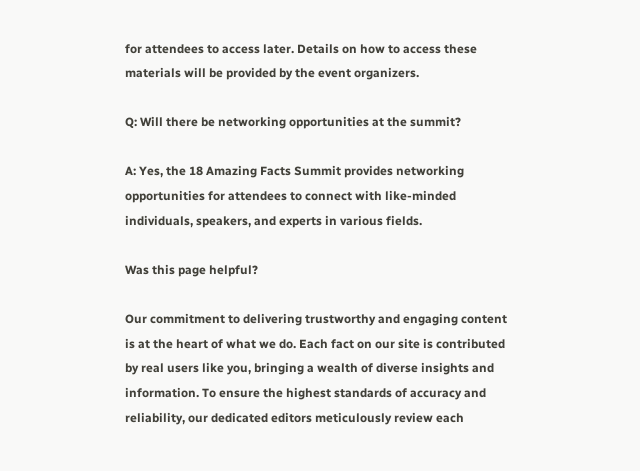for attendees to access later. Details on how to access these materials will be provided by the event organizers.

Q: Will there be networking opportunities at the summit?

A: Yes, the 18 Amazing Facts Summit provides networking opportunities for attendees to connect with like-minded individuals, speakers, and experts in various fields.

Was this page helpful?

Our commitment to delivering trustworthy and engaging content is at the heart of what we do. Each fact on our site is contributed by real users like you, bringing a wealth of diverse insights and information. To ensure the highest standards of accuracy and reliability, our dedicated editors meticulously review each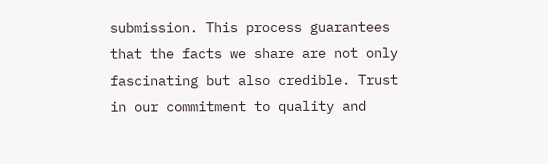submission. This process guarantees that the facts we share are not only fascinating but also credible. Trust in our commitment to quality and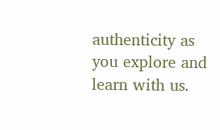authenticity as you explore and learn with us.